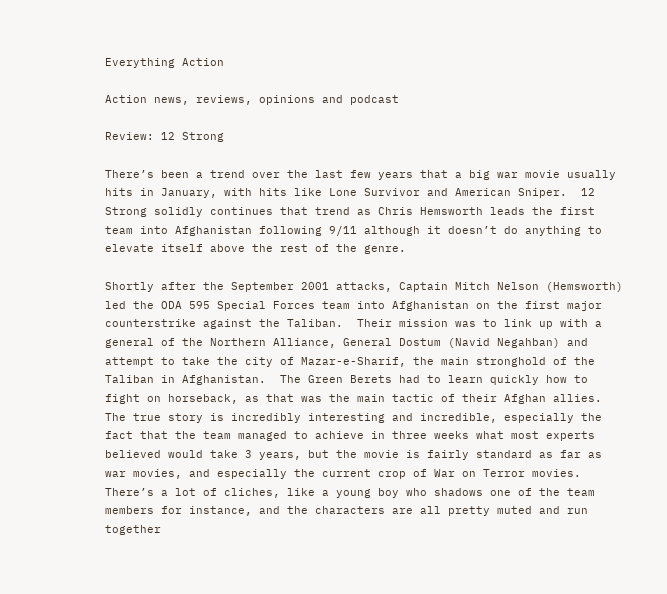Everything Action

Action news, reviews, opinions and podcast

Review: 12 Strong

There’s been a trend over the last few years that a big war movie usually hits in January, with hits like Lone Survivor and American Sniper.  12 Strong solidly continues that trend as Chris Hemsworth leads the first team into Afghanistan following 9/11 although it doesn’t do anything to elevate itself above the rest of the genre.

Shortly after the September 2001 attacks, Captain Mitch Nelson (Hemsworth) led the ODA 595 Special Forces team into Afghanistan on the first major counterstrike against the Taliban.  Their mission was to link up with a general of the Northern Alliance, General Dostum (Navid Negahban) and attempt to take the city of Mazar-e-Sharif, the main stronghold of the Taliban in Afghanistan.  The Green Berets had to learn quickly how to fight on horseback, as that was the main tactic of their Afghan allies.  The true story is incredibly interesting and incredible, especially the fact that the team managed to achieve in three weeks what most experts believed would take 3 years, but the movie is fairly standard as far as war movies, and especially the current crop of War on Terror movies.  There’s a lot of cliches, like a young boy who shadows one of the team members for instance, and the characters are all pretty muted and run together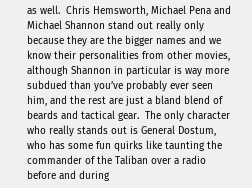as well.  Chris Hemsworth, Michael Pena and Michael Shannon stand out really only because they are the bigger names and we know their personalities from other movies, although Shannon in particular is way more subdued than you’ve probably ever seen him, and the rest are just a bland blend of beards and tactical gear.  The only character who really stands out is General Dostum, who has some fun quirks like taunting the commander of the Taliban over a radio before and during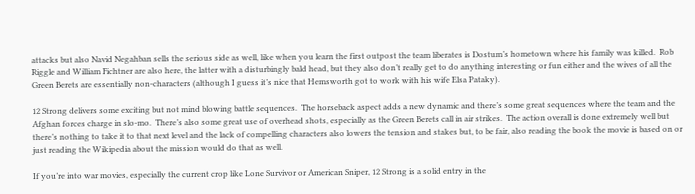attacks but also Navid Negahban sells the serious side as well, like when you learn the first outpost the team liberates is Dostum’s hometown where his family was killed.  Rob Riggle and William Fichtner are also here, the latter with a disturbingly bald head, but they also don’t really get to do anything interesting or fun either and the wives of all the Green Berets are essentially non-characters (although I guess it’s nice that Hemsworth got to work with his wife Elsa Pataky).

12 Strong delivers some exciting but not mind blowing battle sequences.  The horseback aspect adds a new dynamic and there’s some great sequences where the team and the Afghan forces charge in slo-mo.  There’s also some great use of overhead shots, especially as the Green Berets call in air strikes.  The action overall is done extremely well but there’s nothing to take it to that next level and the lack of compelling characters also lowers the tension and stakes but, to be fair, also reading the book the movie is based on or just reading the Wikipedia about the mission would do that as well.

If you’re into war movies, especially the current crop like Lone Survivor or American Sniper, 12 Strong is a solid entry in the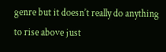genre but it doesn’t really do anything to rise above just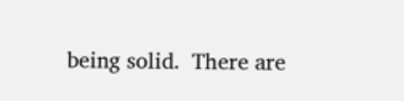being solid.  There are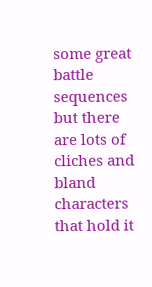some great battle sequences but there are lots of cliches and bland characters that hold it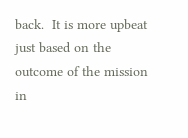back.  It is more upbeat just based on the outcome of the mission in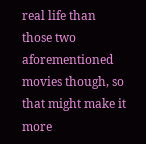real life than those two aforementioned movies though, so that might make it more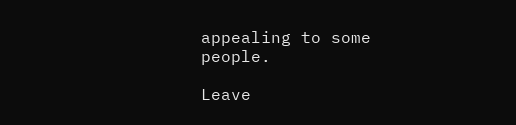appealing to some people.

Leave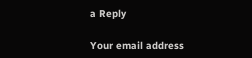a Reply

Your email address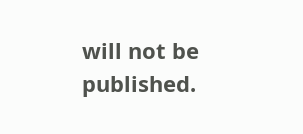will not be published.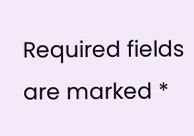Required fields are marked *